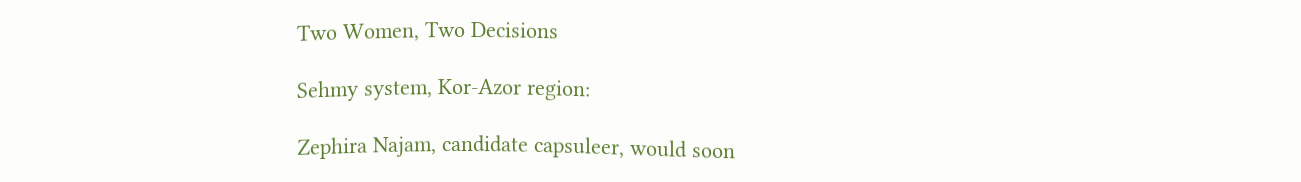Two Women, Two Decisions

Sehmy system, Kor-Azor region:

Zephira Najam, candidate capsuleer, would soon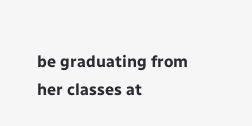be graduating from her classes at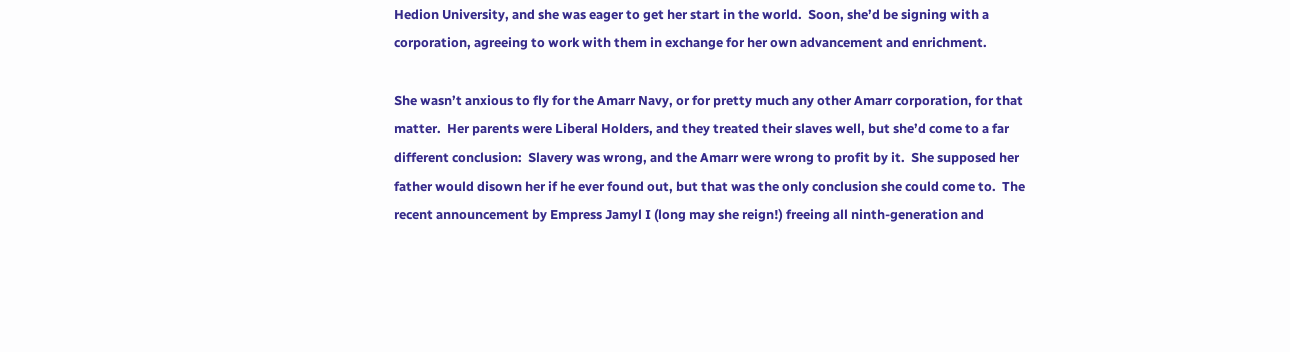Hedion University, and she was eager to get her start in the world.  Soon, she’d be signing with a corporation, agreeing to work with them in exchange for her own advancement and enrichment.

She wasn’t anxious to fly for the Amarr Navy, or for pretty much any other Amarr corporation, for that matter.  Her parents were Liberal Holders, and they treated their slaves well, but she’d come to a far different conclusion:  Slavery was wrong, and the Amarr were wrong to profit by it.  She supposed her father would disown her if he ever found out, but that was the only conclusion she could come to.  The recent announcement by Empress Jamyl I (long may she reign!) freeing all ninth-generation and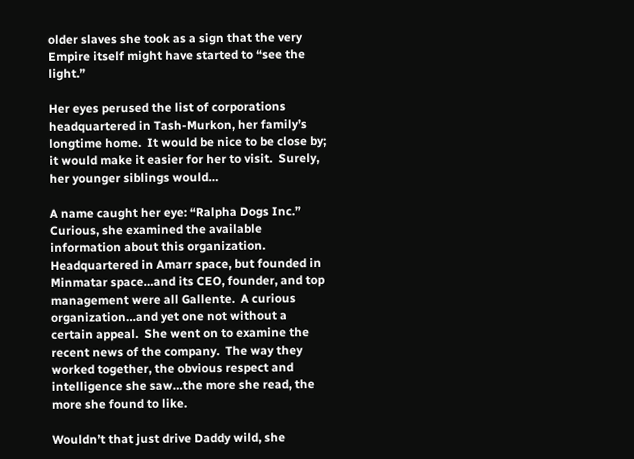older slaves she took as a sign that the very Empire itself might have started to “see the light.”

Her eyes perused the list of corporations headquartered in Tash-Murkon, her family’s longtime home.  It would be nice to be close by; it would make it easier for her to visit.  Surely, her younger siblings would…

A name caught her eye: “Ralpha Dogs Inc.”  Curious, she examined the available information about this organization.  Headquartered in Amarr space, but founded in Minmatar space…and its CEO, founder, and top management were all Gallente.  A curious organization…and yet one not without a certain appeal.  She went on to examine the recent news of the company.  The way they worked together, the obvious respect and intelligence she saw…the more she read, the more she found to like.

Wouldn’t that just drive Daddy wild, she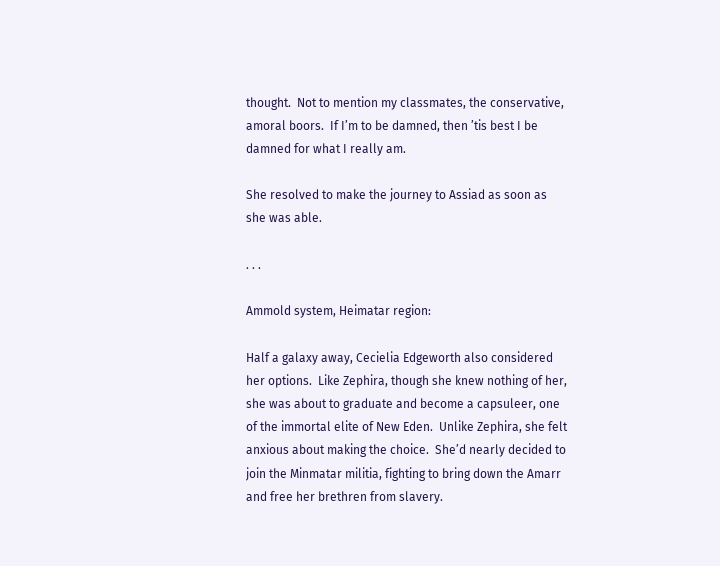thought.  Not to mention my classmates, the conservative, amoral boors.  If I’m to be damned, then ’tis best I be damned for what I really am.

She resolved to make the journey to Assiad as soon as she was able.

. . .

Ammold system, Heimatar region:

Half a galaxy away, Cecielia Edgeworth also considered her options.  Like Zephira, though she knew nothing of her, she was about to graduate and become a capsuleer, one of the immortal elite of New Eden.  Unlike Zephira, she felt anxious about making the choice.  She’d nearly decided to join the Minmatar militia, fighting to bring down the Amarr and free her brethren from slavery.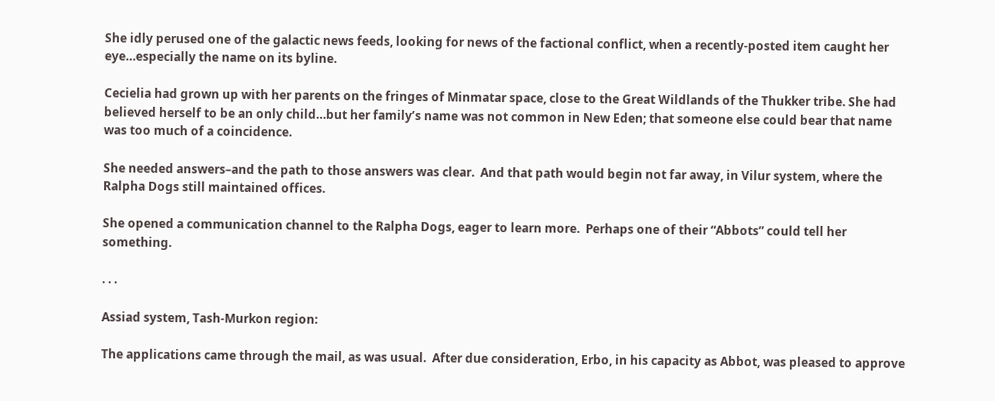She idly perused one of the galactic news feeds, looking for news of the factional conflict, when a recently-posted item caught her eye…especially the name on its byline.

Cecielia had grown up with her parents on the fringes of Minmatar space, close to the Great Wildlands of the Thukker tribe. She had believed herself to be an only child…but her family’s name was not common in New Eden; that someone else could bear that name was too much of a coincidence.

She needed answers–and the path to those answers was clear.  And that path would begin not far away, in Vilur system, where the Ralpha Dogs still maintained offices.

She opened a communication channel to the Ralpha Dogs, eager to learn more.  Perhaps one of their “Abbots” could tell her something.

. . .

Assiad system, Tash-Murkon region:

The applications came through the mail, as was usual.  After due consideration, Erbo, in his capacity as Abbot, was pleased to approve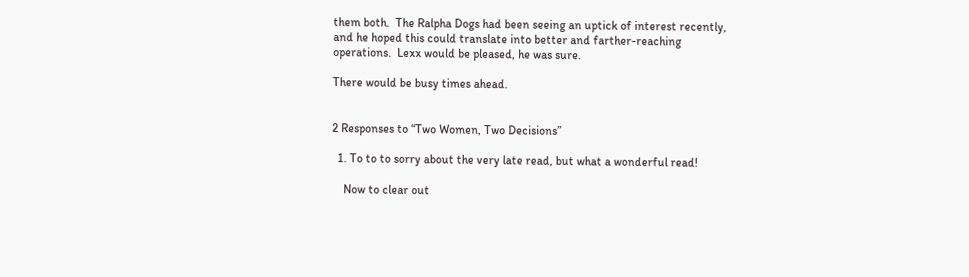them both.  The Ralpha Dogs had been seeing an uptick of interest recently, and he hoped this could translate into better and farther-reaching operations.  Lexx would be pleased, he was sure.

There would be busy times ahead.


2 Responses to “Two Women, Two Decisions”

  1. To to to sorry about the very late read, but what a wonderful read!

    Now to clear out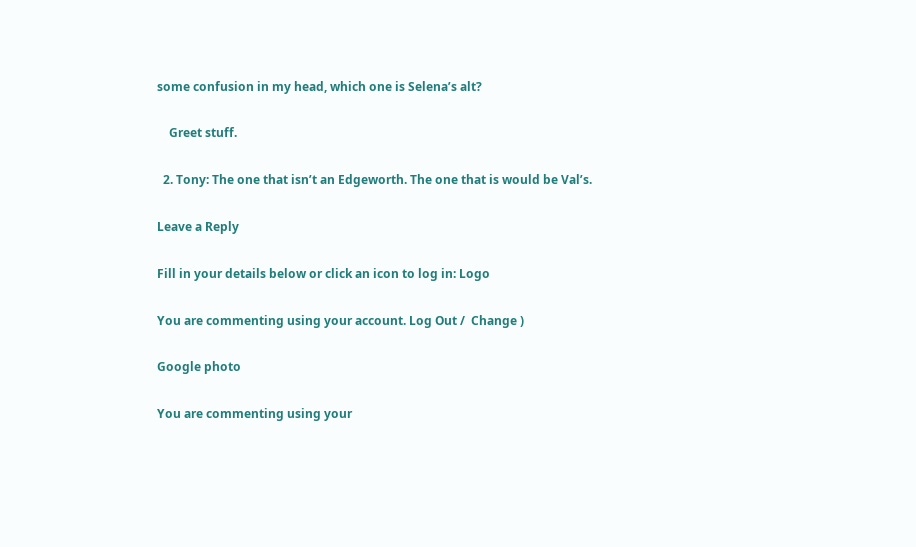some confusion in my head, which one is Selena’s alt?

    Greet stuff.

  2. Tony: The one that isn’t an Edgeworth. The one that is would be Val’s.

Leave a Reply

Fill in your details below or click an icon to log in: Logo

You are commenting using your account. Log Out /  Change )

Google photo

You are commenting using your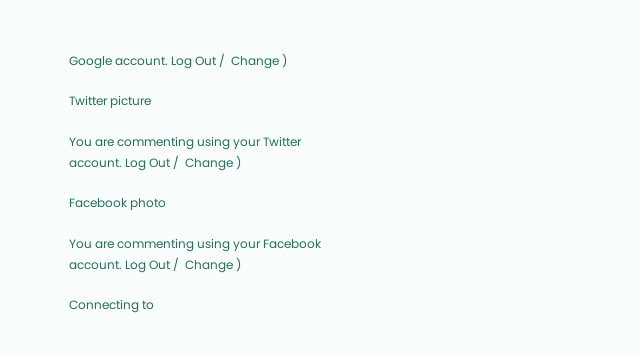Google account. Log Out /  Change )

Twitter picture

You are commenting using your Twitter account. Log Out /  Change )

Facebook photo

You are commenting using your Facebook account. Log Out /  Change )

Connecting to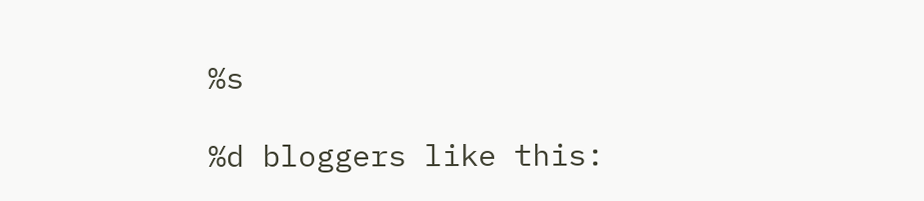%s

%d bloggers like this: